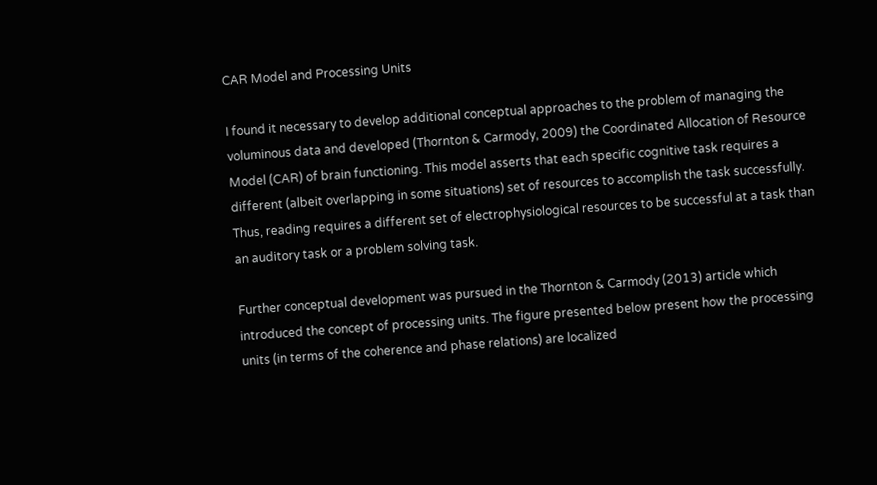CAR Model and Processing Units

I found it necessary to develop additional conceptual approaches to the problem of managing the voluminous data and developed (Thornton & Carmody, 2009) the Coordinated Allocation of Resource Model (CAR) of brain functioning. This model asserts that each specific cognitive task requires a different (albeit overlapping in some situations) set of resources to accomplish the task successfully. Thus, reading requires a different set of electrophysiological resources to be successful at a task than an auditory task or a problem solving task.

Further conceptual development was pursued in the Thornton & Carmody (2013) article which introduced the concept of processing units. The figure presented below present how the processing units (in terms of the coherence and phase relations) are localized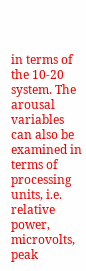in terms of the 10-20 system. The arousal variables can also be examined in terms of processing units, i.e. relative power, microvolts, peak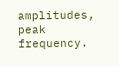amplitudes, peak frequency.